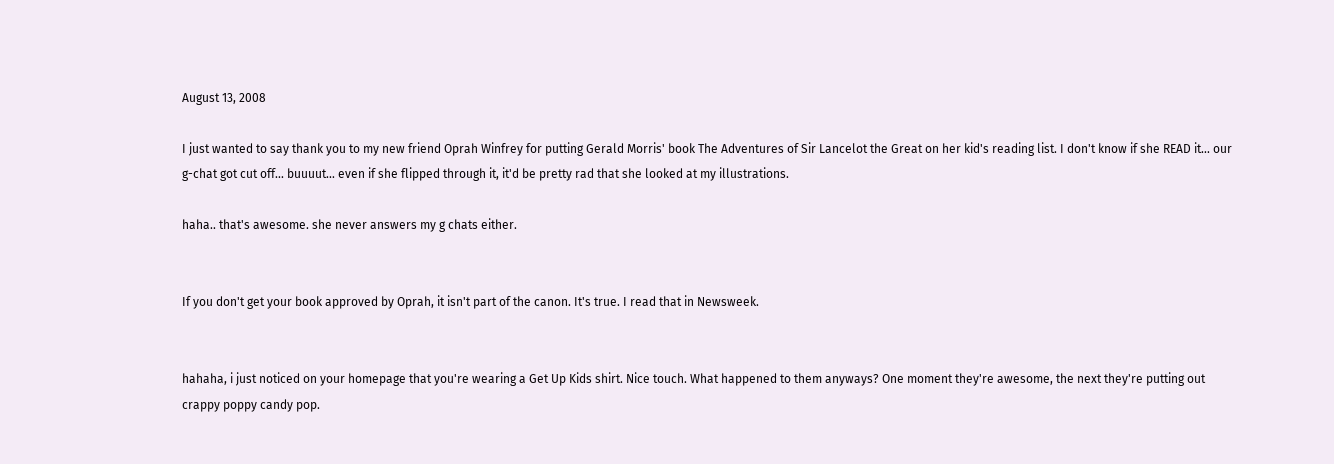August 13, 2008

I just wanted to say thank you to my new friend Oprah Winfrey for putting Gerald Morris' book The Adventures of Sir Lancelot the Great on her kid's reading list. I don't know if she READ it... our g-chat got cut off... buuuut... even if she flipped through it, it'd be pretty rad that she looked at my illustrations.

haha.. that's awesome. she never answers my g chats either.


If you don't get your book approved by Oprah, it isn't part of the canon. It's true. I read that in Newsweek.


hahaha, i just noticed on your homepage that you're wearing a Get Up Kids shirt. Nice touch. What happened to them anyways? One moment they're awesome, the next they're putting out crappy poppy candy pop.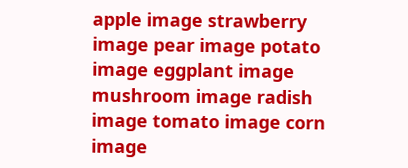apple image strawberry image pear image potato image eggplant image mushroom image radish image tomato image corn image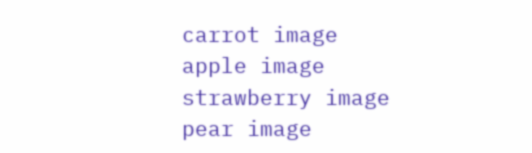carrot image apple image strawberry image pear image